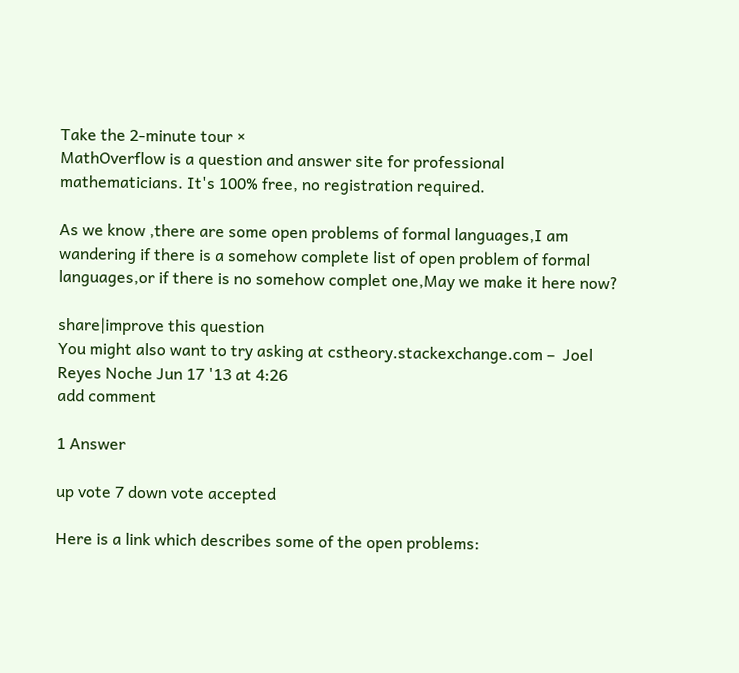Take the 2-minute tour ×
MathOverflow is a question and answer site for professional mathematicians. It's 100% free, no registration required.

As we know ,there are some open problems of formal languages,I am wandering if there is a somehow complete list of open problem of formal languages,or if there is no somehow complet one,May we make it here now?

share|improve this question
You might also want to try asking at cstheory.stackexchange.com –  Joel Reyes Noche Jun 17 '13 at 4:26
add comment

1 Answer

up vote 7 down vote accepted

Here is a link which describes some of the open problems: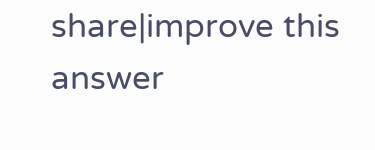share|improve this answer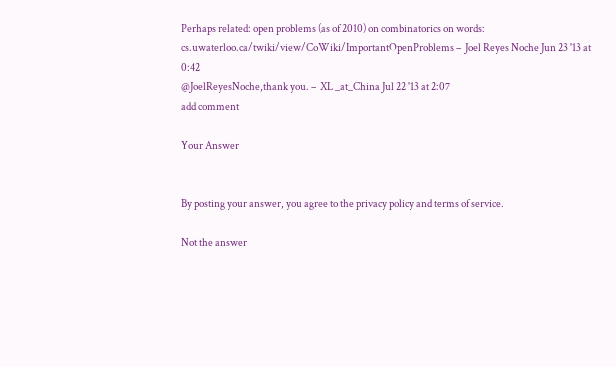Perhaps related: open problems (as of 2010) on combinatorics on words: cs.uwaterloo.ca/twiki/view/CoWiki/ImportantOpenProblems –  Joel Reyes Noche Jun 23 '13 at 0:42
@JoelReyesNoche,thank you. –  XL _at_China Jul 22 '13 at 2:07
add comment

Your Answer


By posting your answer, you agree to the privacy policy and terms of service.

Not the answer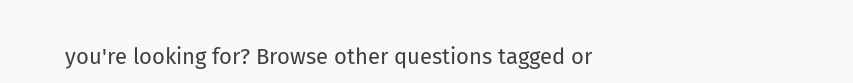you're looking for? Browse other questions tagged or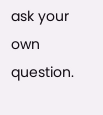ask your own question.